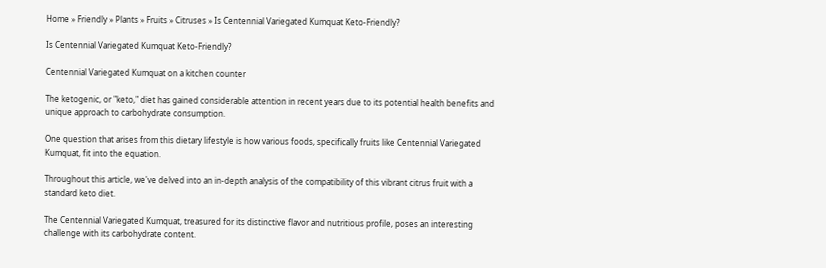Home » Friendly » Plants » Fruits » Citruses » Is Centennial Variegated Kumquat Keto-Friendly?

Is Centennial Variegated Kumquat Keto-Friendly?

Centennial Variegated Kumquat on a kitchen counter

The ketogenic, or "keto," diet has gained considerable attention in recent years due to its potential health benefits and unique approach to carbohydrate consumption.

One question that arises from this dietary lifestyle is how various foods, specifically fruits like Centennial Variegated Kumquat, fit into the equation.

Throughout this article, we've delved into an in-depth analysis of the compatibility of this vibrant citrus fruit with a standard keto diet.

The Centennial Variegated Kumquat, treasured for its distinctive flavor and nutritious profile, poses an interesting challenge with its carbohydrate content.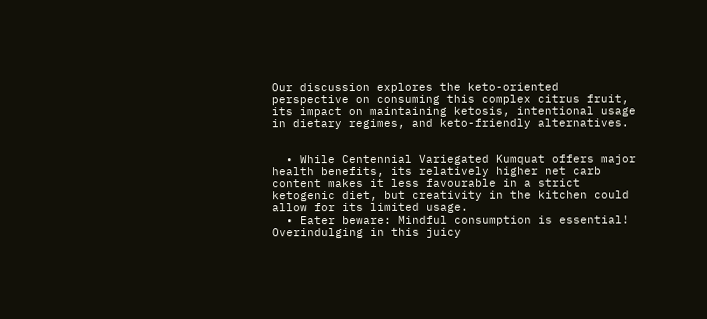Our discussion explores the keto-oriented perspective on consuming this complex citrus fruit, its impact on maintaining ketosis, intentional usage in dietary regimes, and keto-friendly alternatives.


  • While Centennial Variegated Kumquat offers major health benefits, its relatively higher net carb content makes it less favourable in a strict ketogenic diet, but creativity in the kitchen could allow for its limited usage.
  • Eater beware: Mindful consumption is essential! Overindulging in this juicy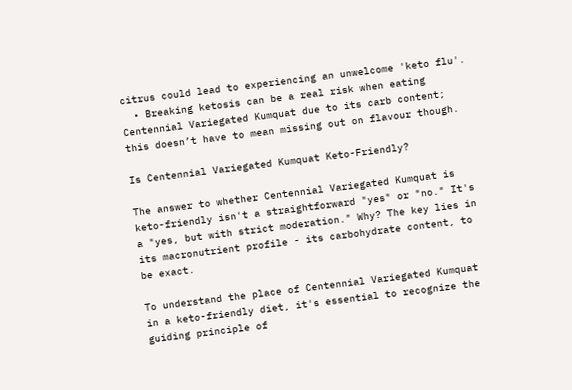citrus could lead to experiencing an unwelcome 'keto flu'.
  • Breaking ketosis can be a real risk when eating Centennial Variegated Kumquat due to its carb content; this doesn’t have to mean missing out on flavour though.

Is Centennial Variegated Kumquat Keto-Friendly?

The answer to whether Centennial Variegated Kumquat is keto-friendly isn't a straightforward "yes" or "no." It's a "yes, but with strict moderation." Why? The key lies in its macronutrient profile - its carbohydrate content, to be exact.

To understand the place of Centennial Variegated Kumquat in a keto-friendly diet, it's essential to recognize the guiding principle of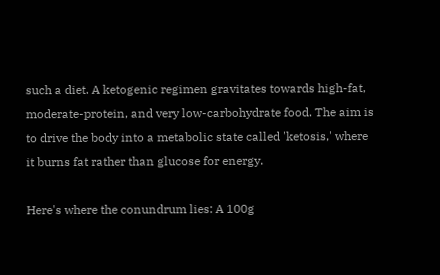such a diet. A ketogenic regimen gravitates towards high-fat, moderate-protein, and very low-carbohydrate food. The aim is to drive the body into a metabolic state called 'ketosis,' where it burns fat rather than glucose for energy.

Here's where the conundrum lies: A 100g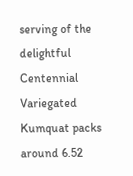serving of the delightful Centennial Variegated Kumquat packs around 6.52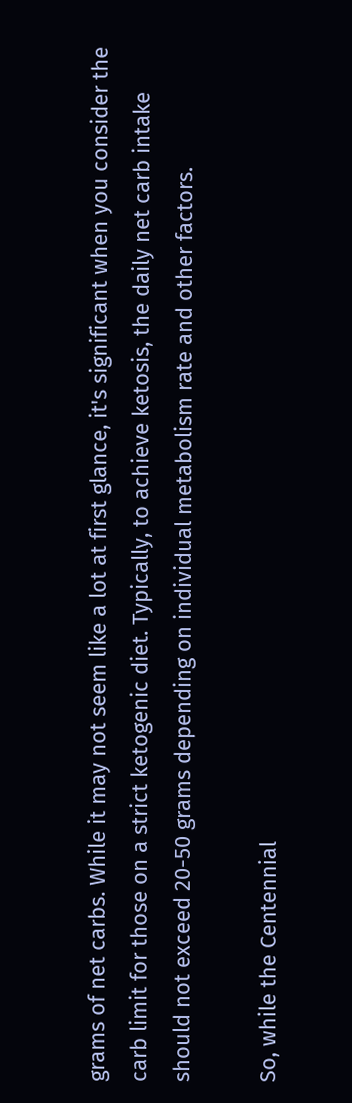grams of net carbs. While it may not seem like a lot at first glance, it's significant when you consider the carb limit for those on a strict ketogenic diet. Typically, to achieve ketosis, the daily net carb intake should not exceed 20-50 grams depending on individual metabolism rate and other factors.

So, while the Centennial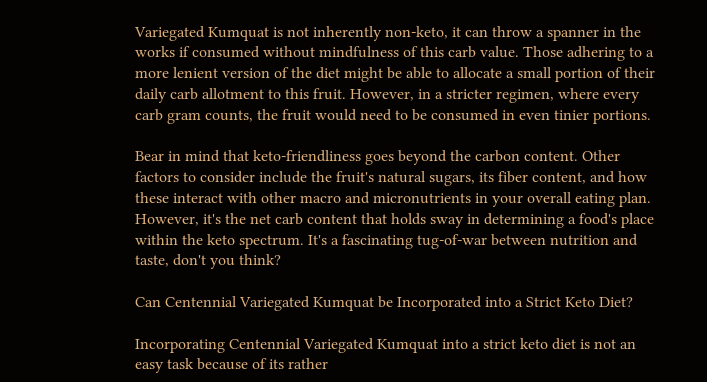Variegated Kumquat is not inherently non-keto, it can throw a spanner in the works if consumed without mindfulness of this carb value. Those adhering to a more lenient version of the diet might be able to allocate a small portion of their daily carb allotment to this fruit. However, in a stricter regimen, where every carb gram counts, the fruit would need to be consumed in even tinier portions.

Bear in mind that keto-friendliness goes beyond the carbon content. Other factors to consider include the fruit's natural sugars, its fiber content, and how these interact with other macro and micronutrients in your overall eating plan. However, it's the net carb content that holds sway in determining a food's place within the keto spectrum. It's a fascinating tug-of-war between nutrition and taste, don't you think?

Can Centennial Variegated Kumquat be Incorporated into a Strict Keto Diet?

Incorporating Centennial Variegated Kumquat into a strict keto diet is not an easy task because of its rather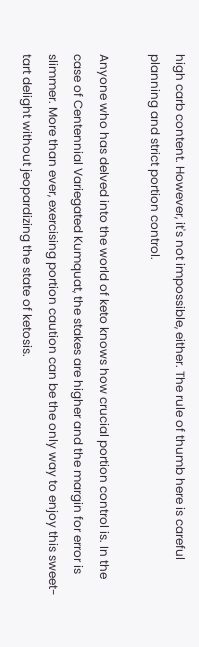high carb content. However, it's not impossible, either. The rule of thumb here is careful planning and strict portion control.

Anyone who has delved into the world of keto knows how crucial portion control is. In the case of Centennial Variegated Kumquat, the stakes are higher and the margin for error is slimmer. More than ever, exercising portion caution can be the only way to enjoy this sweet-tart delight without jeopardizing the state of ketosis.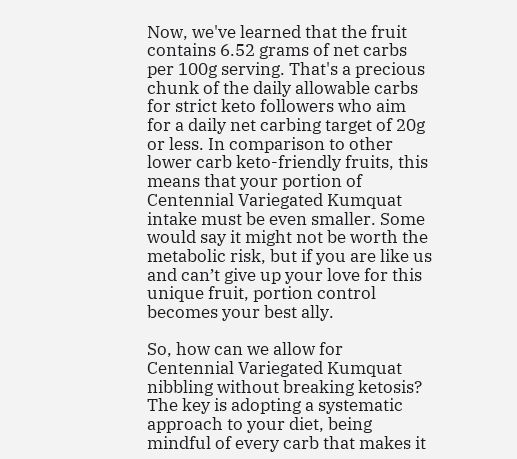Now, we've learned that the fruit contains 6.52 grams of net carbs per 100g serving. That's a precious chunk of the daily allowable carbs for strict keto followers who aim for a daily net carbing target of 20g or less. In comparison to other lower carb keto-friendly fruits, this means that your portion of Centennial Variegated Kumquat intake must be even smaller. Some would say it might not be worth the metabolic risk, but if you are like us and can’t give up your love for this unique fruit, portion control becomes your best ally.

So, how can we allow for Centennial Variegated Kumquat nibbling without breaking ketosis? The key is adopting a systematic approach to your diet, being mindful of every carb that makes it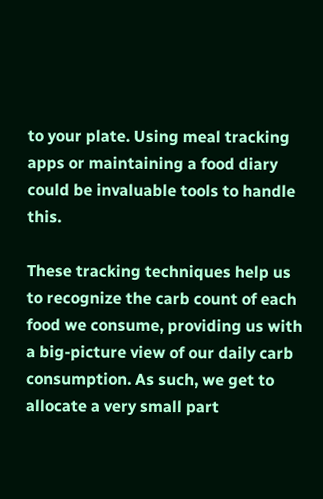to your plate. Using meal tracking apps or maintaining a food diary could be invaluable tools to handle this.

These tracking techniques help us to recognize the carb count of each food we consume, providing us with a big-picture view of our daily carb consumption. As such, we get to allocate a very small part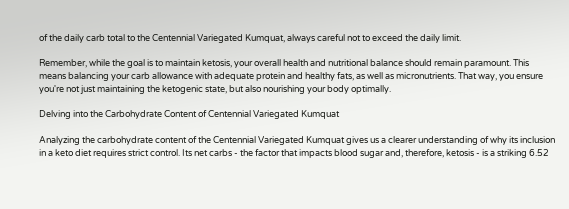of the daily carb total to the Centennial Variegated Kumquat, always careful not to exceed the daily limit.

Remember, while the goal is to maintain ketosis, your overall health and nutritional balance should remain paramount. This means balancing your carb allowance with adequate protein and healthy fats, as well as micronutrients. That way, you ensure you're not just maintaining the ketogenic state, but also nourishing your body optimally.

Delving into the Carbohydrate Content of Centennial Variegated Kumquat

Analyzing the carbohydrate content of the Centennial Variegated Kumquat gives us a clearer understanding of why its inclusion in a keto diet requires strict control. Its net carbs - the factor that impacts blood sugar and, therefore, ketosis - is a striking 6.52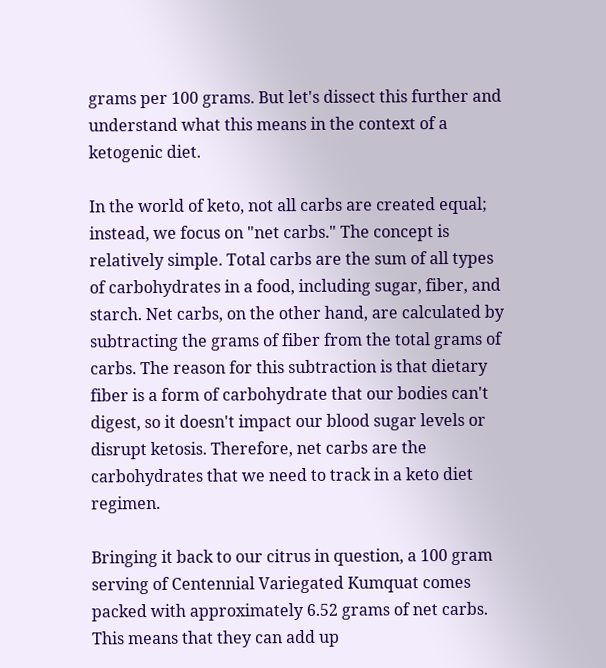grams per 100 grams. But let's dissect this further and understand what this means in the context of a ketogenic diet.

In the world of keto, not all carbs are created equal; instead, we focus on "net carbs." The concept is relatively simple. Total carbs are the sum of all types of carbohydrates in a food, including sugar, fiber, and starch. Net carbs, on the other hand, are calculated by subtracting the grams of fiber from the total grams of carbs. The reason for this subtraction is that dietary fiber is a form of carbohydrate that our bodies can't digest, so it doesn't impact our blood sugar levels or disrupt ketosis. Therefore, net carbs are the carbohydrates that we need to track in a keto diet regimen.

Bringing it back to our citrus in question, a 100 gram serving of Centennial Variegated Kumquat comes packed with approximately 6.52 grams of net carbs. This means that they can add up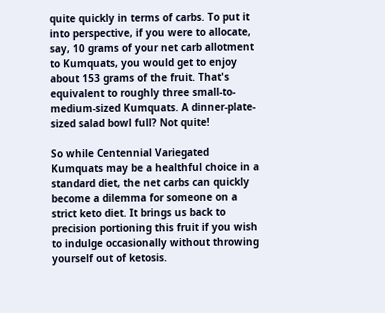quite quickly in terms of carbs. To put it into perspective, if you were to allocate, say, 10 grams of your net carb allotment to Kumquats, you would get to enjoy about 153 grams of the fruit. That's equivalent to roughly three small-to-medium-sized Kumquats. A dinner-plate-sized salad bowl full? Not quite!

So while Centennial Variegated Kumquats may be a healthful choice in a standard diet, the net carbs can quickly become a dilemma for someone on a strict keto diet. It brings us back to precision portioning this fruit if you wish to indulge occasionally without throwing yourself out of ketosis.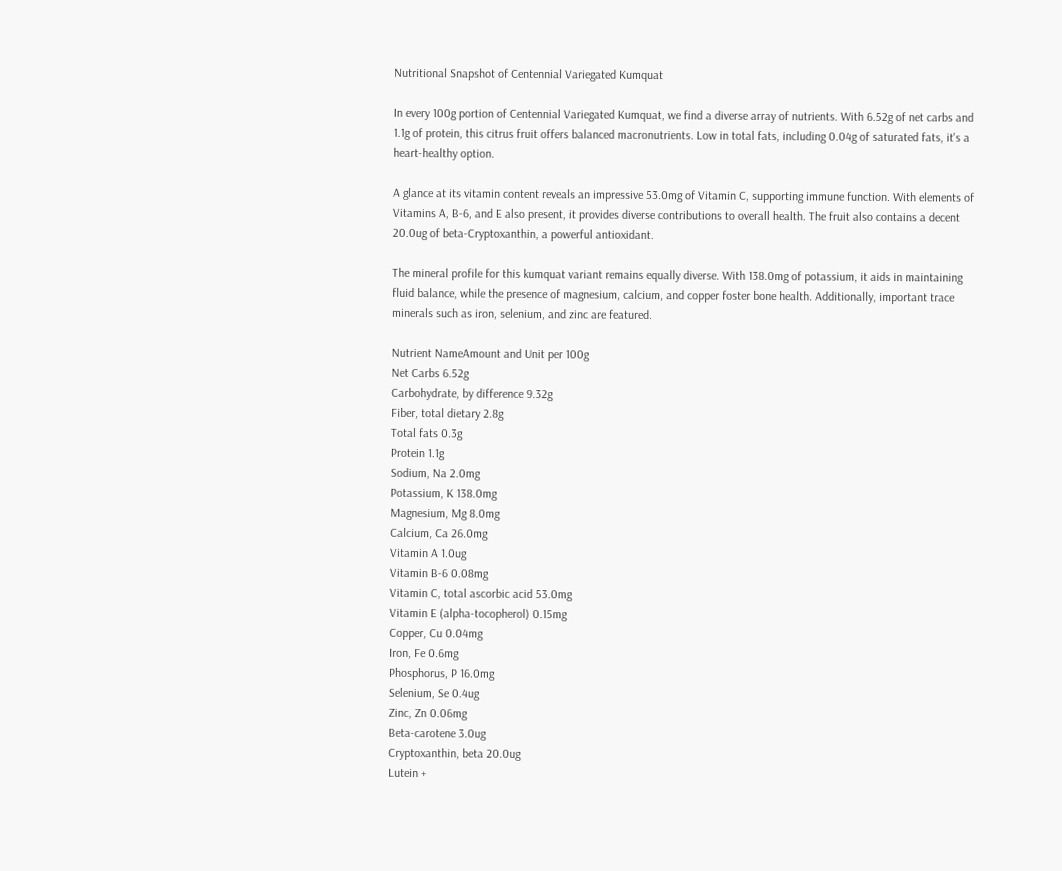Nutritional Snapshot of Centennial Variegated Kumquat

In every 100g portion of Centennial Variegated Kumquat, we find a diverse array of nutrients. With 6.52g of net carbs and 1.1g of protein, this citrus fruit offers balanced macronutrients. Low in total fats, including 0.04g of saturated fats, it's a heart-healthy option.

A glance at its vitamin content reveals an impressive 53.0mg of Vitamin C, supporting immune function. With elements of Vitamins A, B-6, and E also present, it provides diverse contributions to overall health. The fruit also contains a decent 20.0ug of beta-Cryptoxanthin, a powerful antioxidant.

The mineral profile for this kumquat variant remains equally diverse. With 138.0mg of potassium, it aids in maintaining fluid balance, while the presence of magnesium, calcium, and copper foster bone health. Additionally, important trace minerals such as iron, selenium, and zinc are featured.

Nutrient NameAmount and Unit per 100g
Net Carbs 6.52g
Carbohydrate, by difference 9.32g
Fiber, total dietary 2.8g
Total fats 0.3g
Protein 1.1g
Sodium, Na 2.0mg
Potassium, K 138.0mg
Magnesium, Mg 8.0mg
Calcium, Ca 26.0mg
Vitamin A 1.0ug
Vitamin B-6 0.08mg
Vitamin C, total ascorbic acid 53.0mg
Vitamin E (alpha-tocopherol) 0.15mg
Copper, Cu 0.04mg
Iron, Fe 0.6mg
Phosphorus, P 16.0mg
Selenium, Se 0.4ug
Zinc, Zn 0.06mg
Beta-carotene 3.0ug
Cryptoxanthin, beta 20.0ug
Lutein +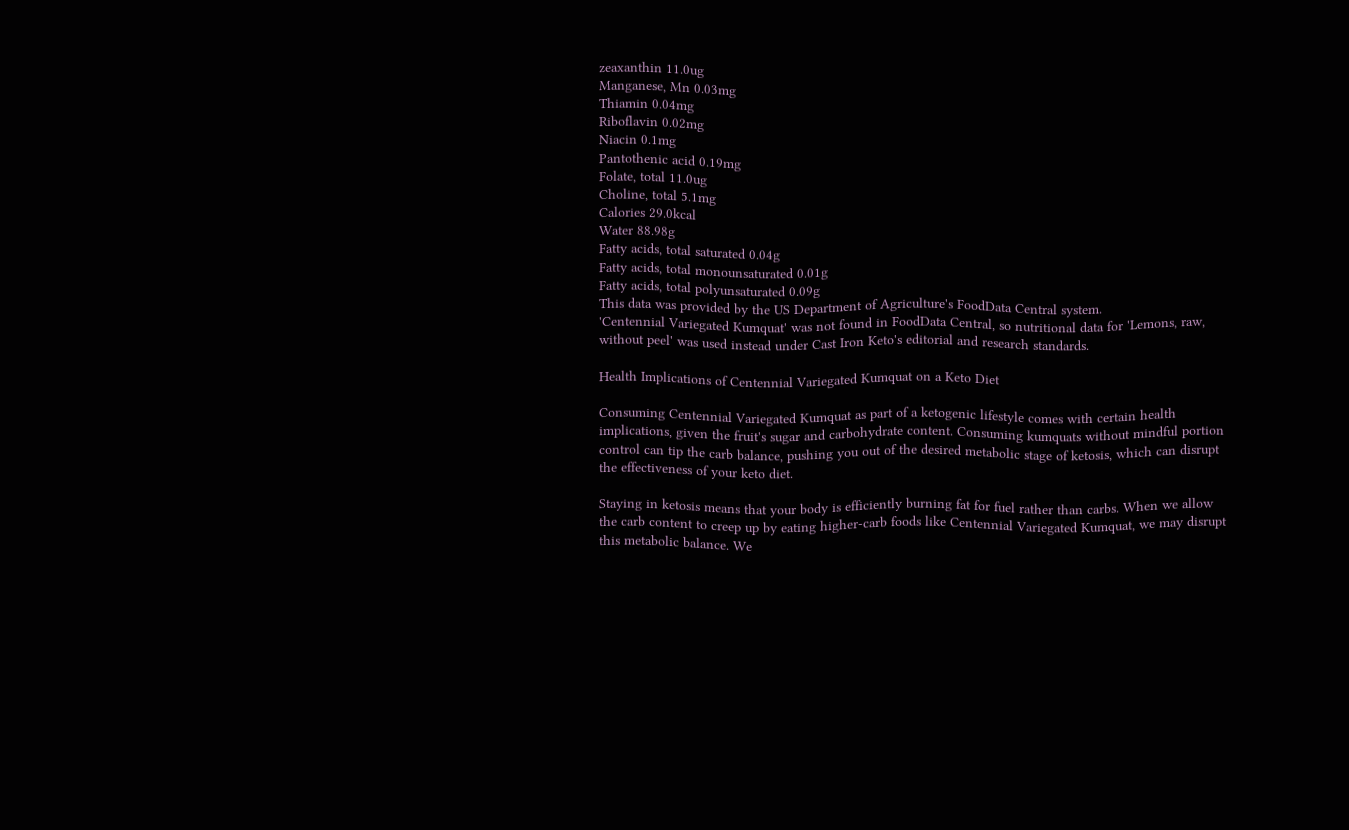zeaxanthin 11.0ug
Manganese, Mn 0.03mg
Thiamin 0.04mg
Riboflavin 0.02mg
Niacin 0.1mg
Pantothenic acid 0.19mg
Folate, total 11.0ug
Choline, total 5.1mg
Calories 29.0kcal
Water 88.98g
Fatty acids, total saturated 0.04g
Fatty acids, total monounsaturated 0.01g
Fatty acids, total polyunsaturated 0.09g
This data was provided by the US Department of Agriculture's FoodData Central system.
'Centennial Variegated Kumquat' was not found in FoodData Central, so nutritional data for 'Lemons, raw, without peel' was used instead under Cast Iron Keto's editorial and research standards.

Health Implications of Centennial Variegated Kumquat on a Keto Diet

Consuming Centennial Variegated Kumquat as part of a ketogenic lifestyle comes with certain health implications, given the fruit's sugar and carbohydrate content. Consuming kumquats without mindful portion control can tip the carb balance, pushing you out of the desired metabolic stage of ketosis, which can disrupt the effectiveness of your keto diet.

Staying in ketosis means that your body is efficiently burning fat for fuel rather than carbs. When we allow the carb content to creep up by eating higher-carb foods like Centennial Variegated Kumquat, we may disrupt this metabolic balance. We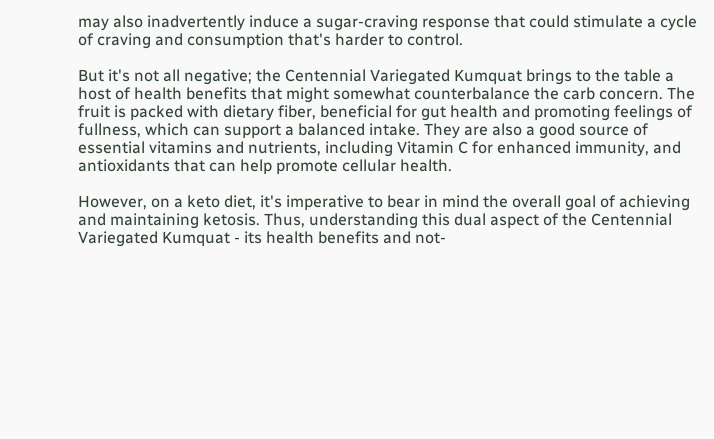may also inadvertently induce a sugar-craving response that could stimulate a cycle of craving and consumption that's harder to control.

But it's not all negative; the Centennial Variegated Kumquat brings to the table a host of health benefits that might somewhat counterbalance the carb concern. The fruit is packed with dietary fiber, beneficial for gut health and promoting feelings of fullness, which can support a balanced intake. They are also a good source of essential vitamins and nutrients, including Vitamin C for enhanced immunity, and antioxidants that can help promote cellular health.

However, on a keto diet, it's imperative to bear in mind the overall goal of achieving and maintaining ketosis. Thus, understanding this dual aspect of the Centennial Variegated Kumquat - its health benefits and not-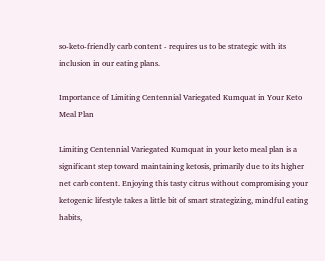so-keto-friendly carb content - requires us to be strategic with its inclusion in our eating plans.

Importance of Limiting Centennial Variegated Kumquat in Your Keto Meal Plan

Limiting Centennial Variegated Kumquat in your keto meal plan is a significant step toward maintaining ketosis, primarily due to its higher net carb content. Enjoying this tasty citrus without compromising your ketogenic lifestyle takes a little bit of smart strategizing, mindful eating habits,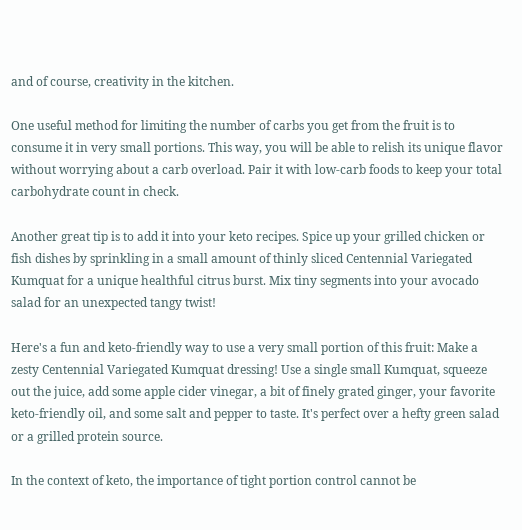and of course, creativity in the kitchen.

One useful method for limiting the number of carbs you get from the fruit is to consume it in very small portions. This way, you will be able to relish its unique flavor without worrying about a carb overload. Pair it with low-carb foods to keep your total carbohydrate count in check.

Another great tip is to add it into your keto recipes. Spice up your grilled chicken or fish dishes by sprinkling in a small amount of thinly sliced Centennial Variegated Kumquat for a unique healthful citrus burst. Mix tiny segments into your avocado salad for an unexpected tangy twist!

Here's a fun and keto-friendly way to use a very small portion of this fruit: Make a zesty Centennial Variegated Kumquat dressing! Use a single small Kumquat, squeeze out the juice, add some apple cider vinegar, a bit of finely grated ginger, your favorite keto-friendly oil, and some salt and pepper to taste. It's perfect over a hefty green salad or a grilled protein source.

In the context of keto, the importance of tight portion control cannot be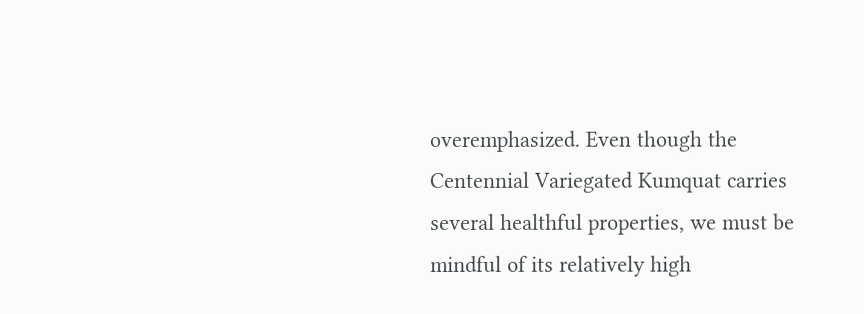overemphasized. Even though the Centennial Variegated Kumquat carries several healthful properties, we must be mindful of its relatively high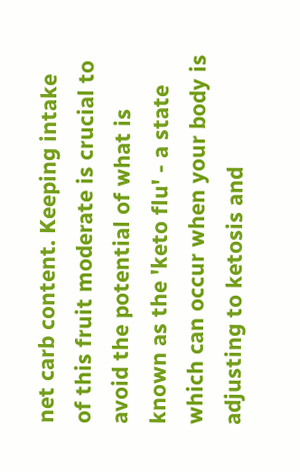net carb content. Keeping intake of this fruit moderate is crucial to avoid the potential of what is known as the 'keto flu' - a state which can occur when your body is adjusting to ketosis and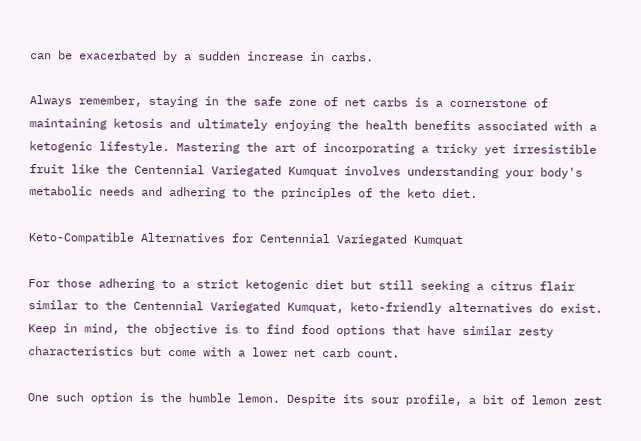can be exacerbated by a sudden increase in carbs.

Always remember, staying in the safe zone of net carbs is a cornerstone of maintaining ketosis and ultimately enjoying the health benefits associated with a ketogenic lifestyle. Mastering the art of incorporating a tricky yet irresistible fruit like the Centennial Variegated Kumquat involves understanding your body's metabolic needs and adhering to the principles of the keto diet.

Keto-Compatible Alternatives for Centennial Variegated Kumquat

For those adhering to a strict ketogenic diet but still seeking a citrus flair similar to the Centennial Variegated Kumquat, keto-friendly alternatives do exist. Keep in mind, the objective is to find food options that have similar zesty characteristics but come with a lower net carb count.

One such option is the humble lemon. Despite its sour profile, a bit of lemon zest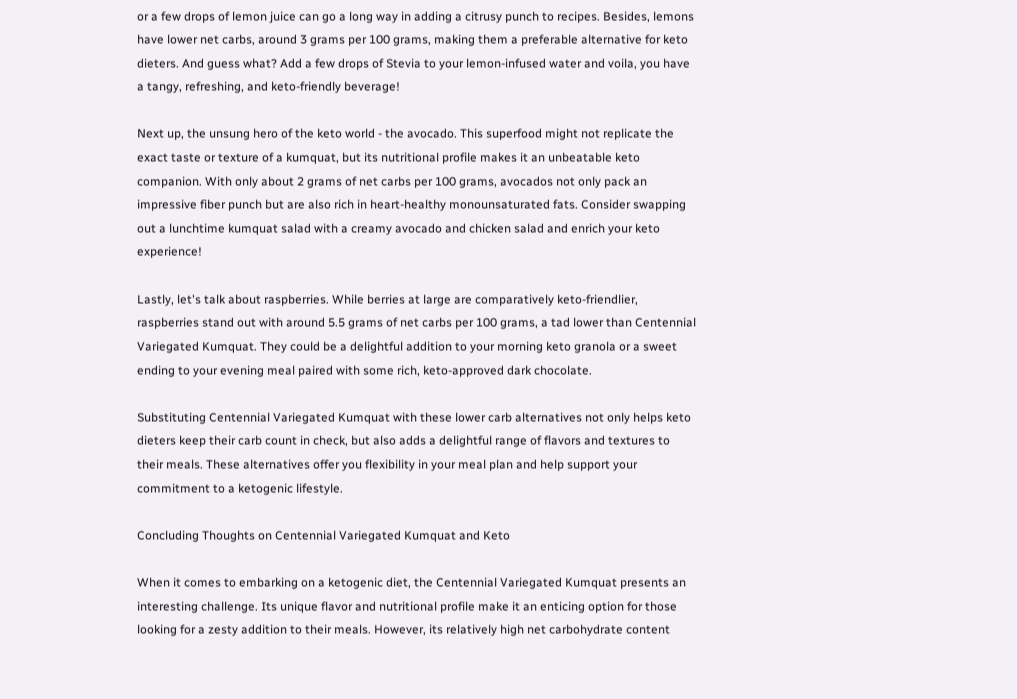or a few drops of lemon juice can go a long way in adding a citrusy punch to recipes. Besides, lemons have lower net carbs, around 3 grams per 100 grams, making them a preferable alternative for keto dieters. And guess what? Add a few drops of Stevia to your lemon-infused water and voila, you have a tangy, refreshing, and keto-friendly beverage!

Next up, the unsung hero of the keto world - the avocado. This superfood might not replicate the exact taste or texture of a kumquat, but its nutritional profile makes it an unbeatable keto companion. With only about 2 grams of net carbs per 100 grams, avocados not only pack an impressive fiber punch but are also rich in heart-healthy monounsaturated fats. Consider swapping out a lunchtime kumquat salad with a creamy avocado and chicken salad and enrich your keto experience!

Lastly, let's talk about raspberries. While berries at large are comparatively keto-friendlier, raspberries stand out with around 5.5 grams of net carbs per 100 grams, a tad lower than Centennial Variegated Kumquat. They could be a delightful addition to your morning keto granola or a sweet ending to your evening meal paired with some rich, keto-approved dark chocolate.

Substituting Centennial Variegated Kumquat with these lower carb alternatives not only helps keto dieters keep their carb count in check, but also adds a delightful range of flavors and textures to their meals. These alternatives offer you flexibility in your meal plan and help support your commitment to a ketogenic lifestyle.

Concluding Thoughts on Centennial Variegated Kumquat and Keto

When it comes to embarking on a ketogenic diet, the Centennial Variegated Kumquat presents an interesting challenge. Its unique flavor and nutritional profile make it an enticing option for those looking for a zesty addition to their meals. However, its relatively high net carbohydrate content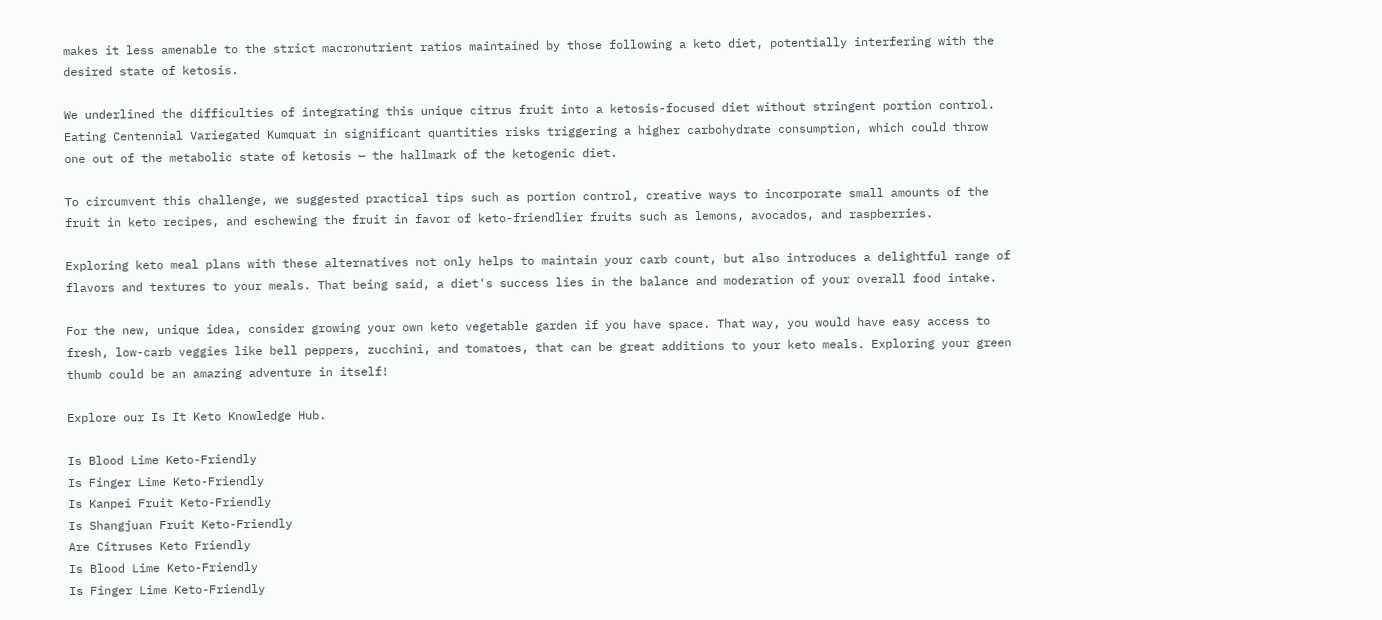makes it less amenable to the strict macronutrient ratios maintained by those following a keto diet, potentially interfering with the desired state of ketosis.

We underlined the difficulties of integrating this unique citrus fruit into a ketosis-focused diet without stringent portion control. Eating Centennial Variegated Kumquat in significant quantities risks triggering a higher carbohydrate consumption, which could throw one out of the metabolic state of ketosis — the hallmark of the ketogenic diet.

To circumvent this challenge, we suggested practical tips such as portion control, creative ways to incorporate small amounts of the fruit in keto recipes, and eschewing the fruit in favor of keto-friendlier fruits such as lemons, avocados, and raspberries.

Exploring keto meal plans with these alternatives not only helps to maintain your carb count, but also introduces a delightful range of flavors and textures to your meals. That being said, a diet's success lies in the balance and moderation of your overall food intake.

For the new, unique idea, consider growing your own keto vegetable garden if you have space. That way, you would have easy access to fresh, low-carb veggies like bell peppers, zucchini, and tomatoes, that can be great additions to your keto meals. Exploring your green thumb could be an amazing adventure in itself!

Explore our Is It Keto Knowledge Hub.

Is Blood Lime Keto-Friendly
Is Finger Lime Keto-Friendly
Is Kanpei Fruit Keto-Friendly
Is Shangjuan Fruit Keto-Friendly
Are Citruses Keto Friendly
Is Blood Lime Keto-Friendly
Is Finger Lime Keto-Friendly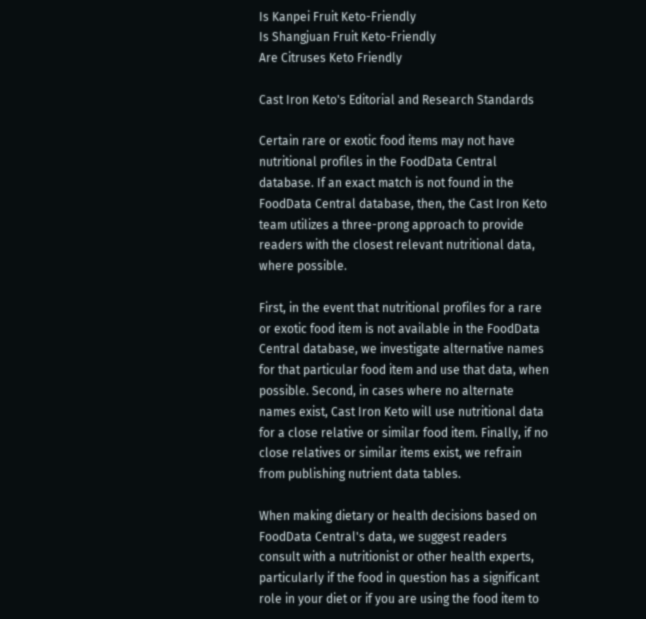Is Kanpei Fruit Keto-Friendly
Is Shangjuan Fruit Keto-Friendly
Are Citruses Keto Friendly

Cast Iron Keto's Editorial and Research Standards

Certain rare or exotic food items may not have nutritional profiles in the FoodData Central database. If an exact match is not found in the FoodData Central database, then, the Cast Iron Keto team utilizes a three-prong approach to provide readers with the closest relevant nutritional data, where possible.

First, in the event that nutritional profiles for a rare or exotic food item is not available in the FoodData Central database, we investigate alternative names for that particular food item and use that data, when possible. Second, in cases where no alternate names exist, Cast Iron Keto will use nutritional data for a close relative or similar food item. Finally, if no close relatives or similar items exist, we refrain from publishing nutrient data tables.

When making dietary or health decisions based on FoodData Central's data, we suggest readers consult with a nutritionist or other health experts, particularly if the food in question has a significant role in your diet or if you are using the food item to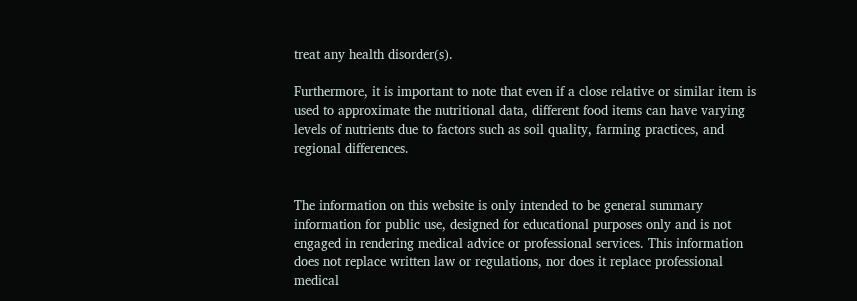treat any health disorder(s).

Furthermore, it is important to note that even if a close relative or similar item is used to approximate the nutritional data, different food items can have varying levels of nutrients due to factors such as soil quality, farming practices, and regional differences.


The information on this website is only intended to be general summary information for public use, designed for educational purposes only and is not engaged in rendering medical advice or professional services. This information does not replace written law or regulations, nor does it replace professional medical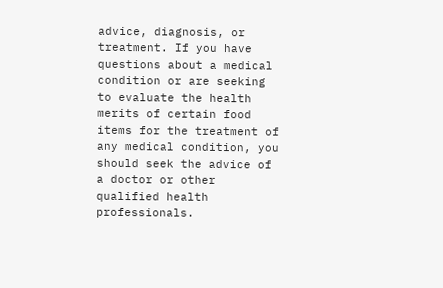advice, diagnosis, or treatment. If you have questions about a medical condition or are seeking to evaluate the health merits of certain food items for the treatment of any medical condition, you should seek the advice of a doctor or other qualified health professionals.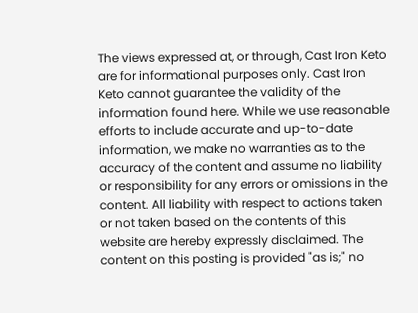The views expressed at, or through, Cast Iron Keto are for informational purposes only. Cast Iron Keto cannot guarantee the validity of the information found here. While we use reasonable efforts to include accurate and up-to-date information, we make no warranties as to the accuracy of the content and assume no liability or responsibility for any errors or omissions in the content. All liability with respect to actions taken or not taken based on the contents of this website are hereby expressly disclaimed. The content on this posting is provided "as is;" no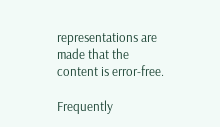representations are made that the content is error-free.

Frequently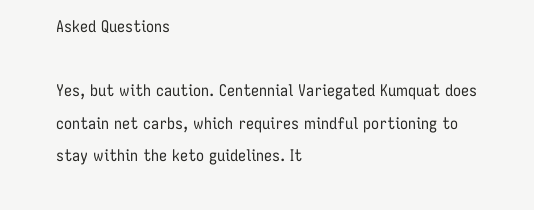Asked Questions

Yes, but with caution. Centennial Variegated Kumquat does contain net carbs, which requires mindful portioning to stay within the keto guidelines. It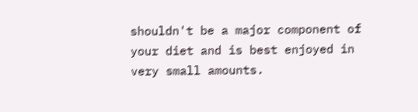shouldn't be a major component of your diet and is best enjoyed in very small amounts.